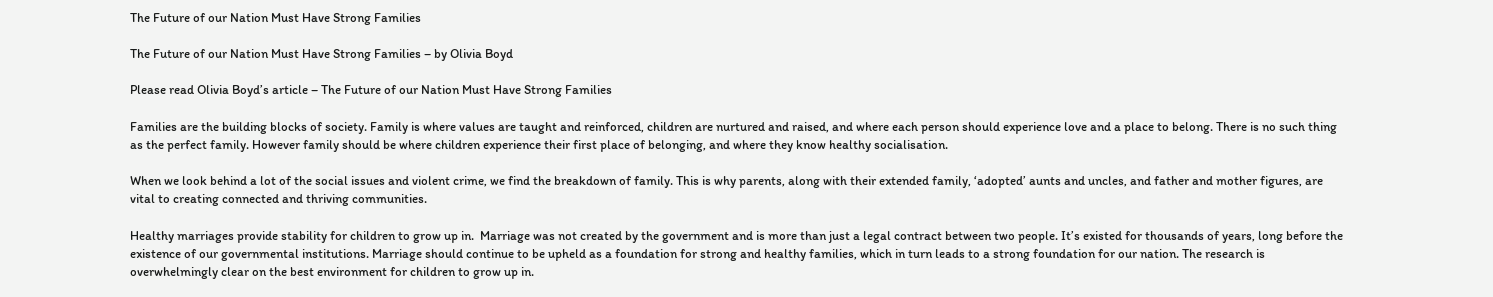The Future of our Nation Must Have Strong Families

The Future of our Nation Must Have Strong Families – by Olivia Boyd

Please read Olivia Boyd’s article – The Future of our Nation Must Have Strong Families

Families are the building blocks of society. Family is where values are taught and reinforced, children are nurtured and raised, and where each person should experience love and a place to belong. There is no such thing as the perfect family. However family should be where children experience their first place of belonging, and where they know healthy socialisation.

When we look behind a lot of the social issues and violent crime, we find the breakdown of family. This is why parents, along with their extended family, ‘adopted’ aunts and uncles, and father and mother figures, are vital to creating connected and thriving communities.

Healthy marriages provide stability for children to grow up in.  Marriage was not created by the government and is more than just a legal contract between two people. It’s existed for thousands of years, long before the existence of our governmental institutions. Marriage should continue to be upheld as a foundation for strong and healthy families, which in turn leads to a strong foundation for our nation. The research is overwhelmingly clear on the best environment for children to grow up in.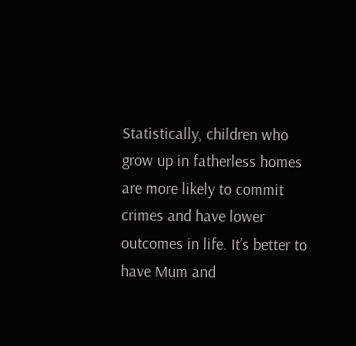Statistically, children who grow up in fatherless homes are more likely to commit crimes and have lower outcomes in life. It’s better to have Mum and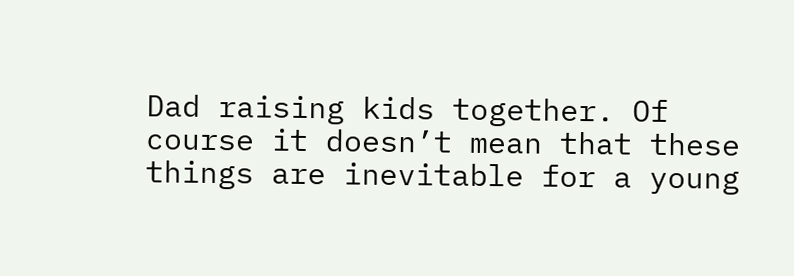Dad raising kids together. Of course it doesn’t mean that these things are inevitable for a young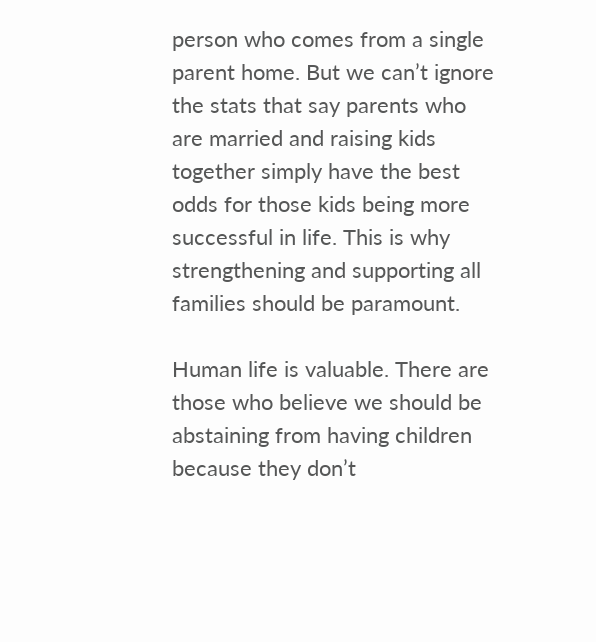person who comes from a single parent home. But we can’t ignore the stats that say parents who are married and raising kids together simply have the best odds for those kids being more successful in life. This is why strengthening and supporting all families should be paramount.

Human life is valuable. There are those who believe we should be abstaining from having children because they don’t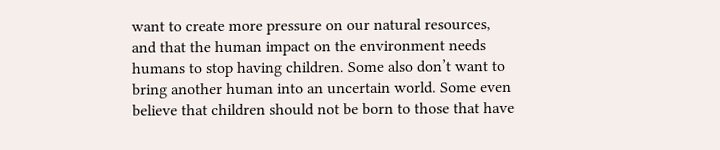want to create more pressure on our natural resources, and that the human impact on the environment needs humans to stop having children. Some also don’t want to bring another human into an uncertain world. Some even believe that children should not be born to those that have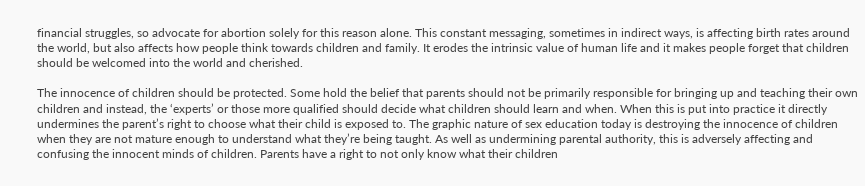financial struggles, so advocate for abortion solely for this reason alone. This constant messaging, sometimes in indirect ways, is affecting birth rates around the world, but also affects how people think towards children and family. It erodes the intrinsic value of human life and it makes people forget that children should be welcomed into the world and cherished.

The innocence of children should be protected. Some hold the belief that parents should not be primarily responsible for bringing up and teaching their own children and instead, the ‘experts’ or those more qualified should decide what children should learn and when. When this is put into practice it directly undermines the parent’s right to choose what their child is exposed to. The graphic nature of sex education today is destroying the innocence of children when they are not mature enough to understand what they’re being taught. As well as undermining parental authority, this is adversely affecting and confusing the innocent minds of children. Parents have a right to not only know what their children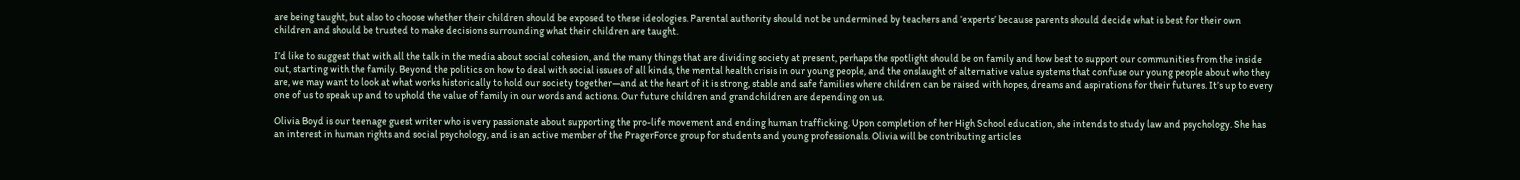are being taught, but also to choose whether their children should be exposed to these ideologies. Parental authority should not be undermined by teachers and ‘experts’ because parents should decide what is best for their own children and should be trusted to make decisions surrounding what their children are taught.

I’d like to suggest that with all the talk in the media about social cohesion, and the many things that are dividing society at present, perhaps the spotlight should be on family and how best to support our communities from the inside out, starting with the family. Beyond the politics on how to deal with social issues of all kinds, the mental health crisis in our young people, and the onslaught of alternative value systems that confuse our young people about who they are, we may want to look at what works historically to hold our society together—and at the heart of it is strong, stable and safe families where children can be raised with hopes, dreams and aspirations for their futures. It’s up to every one of us to speak up and to uphold the value of family in our words and actions. Our future children and grandchildren are depending on us.

Olivia Boyd is our teenage guest writer who is very passionate about supporting the pro-life movement and ending human trafficking. Upon completion of her High School education, she intends to study law and psychology. She has an interest in human rights and social psychology, and is an active member of the PragerForce group for students and young professionals. Olivia will be contributing articles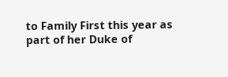to Family First this year as part of her Duke of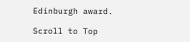Edinburgh award.

Scroll to Top